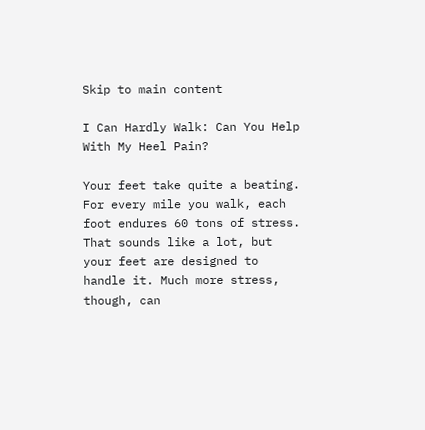Skip to main content

I Can Hardly Walk: Can You Help With My Heel Pain?

Your feet take quite a beating. For every mile you walk, each foot endures 60 tons of stress. That sounds like a lot, but your feet are designed to handle it. Much more stress, though, can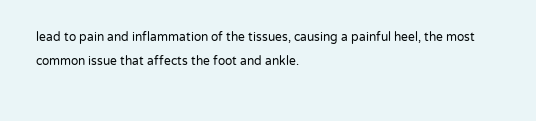lead to pain and inflammation of the tissues, causing a painful heel, the most common issue that affects the foot and ankle.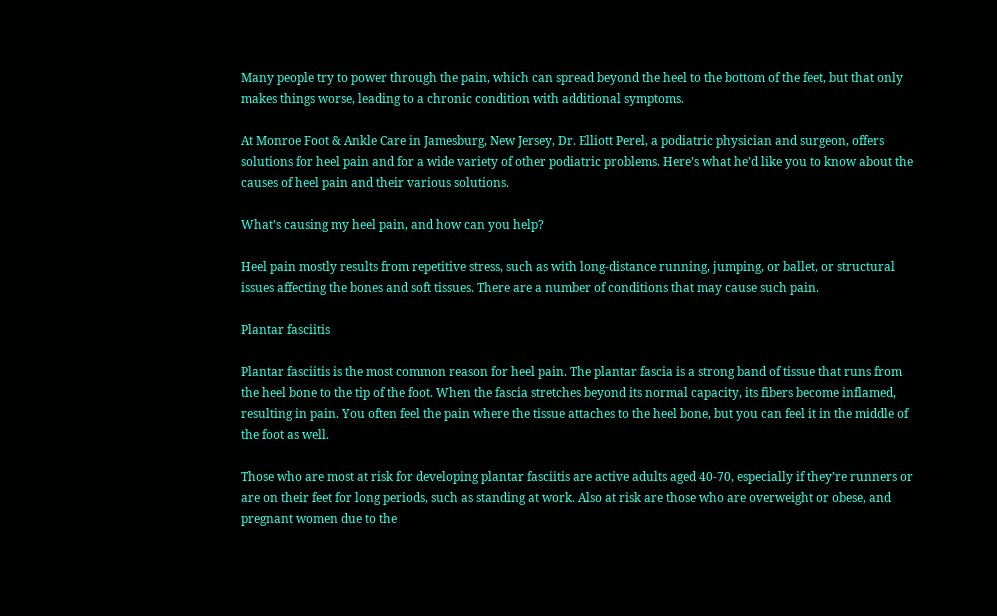Many people try to power through the pain, which can spread beyond the heel to the bottom of the feet, but that only makes things worse, leading to a chronic condition with additional symptoms.

At Monroe Foot & Ankle Care in Jamesburg, New Jersey, Dr. Elliott Perel, a podiatric physician and surgeon, offers solutions for heel pain and for a wide variety of other podiatric problems. Here’s what he’d like you to know about the causes of heel pain and their various solutions.

What’s causing my heel pain, and how can you help?

Heel pain mostly results from repetitive stress, such as with long-distance running, jumping, or ballet, or structural issues affecting the bones and soft tissues. There are a number of conditions that may cause such pain.

Plantar fasciitis

Plantar fasciitis is the most common reason for heel pain. The plantar fascia is a strong band of tissue that runs from the heel bone to the tip of the foot. When the fascia stretches beyond its normal capacity, its fibers become inflamed, resulting in pain. You often feel the pain where the tissue attaches to the heel bone, but you can feel it in the middle of the foot as well.

Those who are most at risk for developing plantar fasciitis are active adults aged 40-70, especially if they’re runners or are on their feet for long periods, such as standing at work. Also at risk are those who are overweight or obese, and pregnant women due to the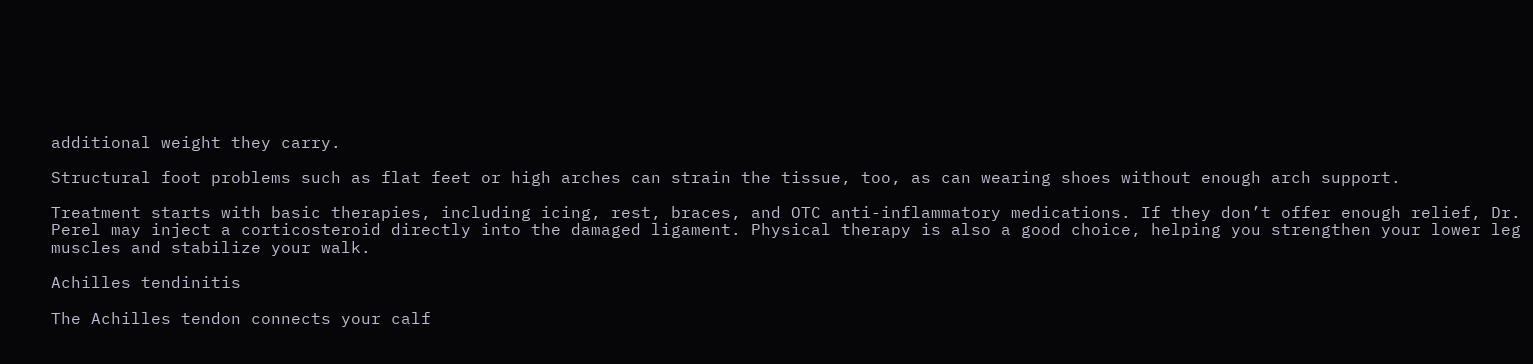additional weight they carry.

Structural foot problems such as flat feet or high arches can strain the tissue, too, as can wearing shoes without enough arch support.

Treatment starts with basic therapies, including icing, rest, braces, and OTC anti-inflammatory medications. If they don’t offer enough relief, Dr. Perel may inject a corticosteroid directly into the damaged ligament. Physical therapy is also a good choice, helping you strengthen your lower leg muscles and stabilize your walk.

Achilles tendinitis

The Achilles tendon connects your calf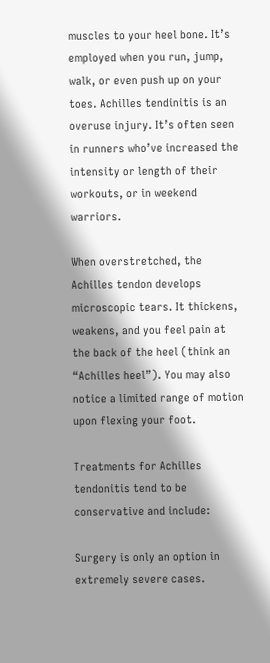muscles to your heel bone. It’s employed when you run, jump, walk, or even push up on your toes. Achilles tendinitis is an overuse injury. It’s often seen in runners who’ve increased the intensity or length of their workouts, or in weekend warriors.

When overstretched, the Achilles tendon develops microscopic tears. It thickens, weakens, and you feel pain at the back of the heel (think an “Achilles heel”). You may also notice a limited range of motion upon flexing your foot.

Treatments for Achilles tendonitis tend to be conservative and include:

Surgery is only an option in extremely severe cases.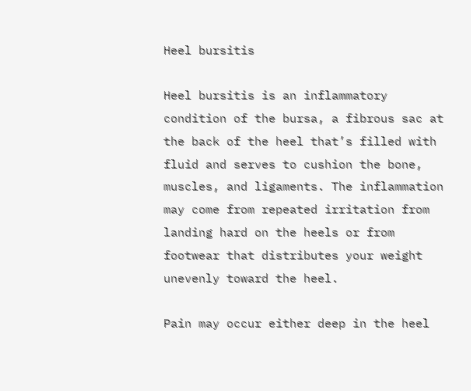Heel bursitis

Heel bursitis is an inflammatory condition of the bursa, a fibrous sac at the back of the heel that’s filled with fluid and serves to cushion the bone, muscles, and ligaments. The inflammation may come from repeated irritation from landing hard on the heels or from footwear that distributes your weight unevenly toward the heel.

Pain may occur either deep in the heel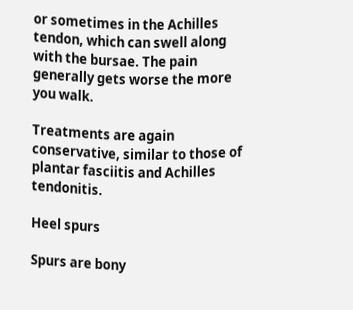or sometimes in the Achilles tendon, which can swell along with the bursae. The pain generally gets worse the more you walk.

Treatments are again conservative, similar to those of plantar fasciitis and Achilles tendonitis.

Heel spurs

Spurs are bony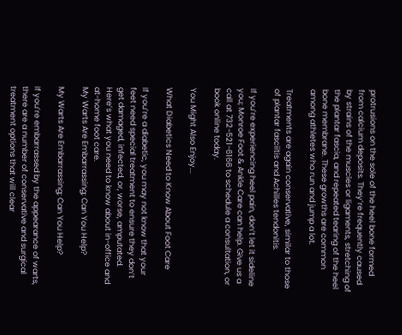protrusions on the sole of the heel bone formed from calcium deposits. They’re frequently caused by strains of the muscles or ligaments, stretching of the plantar fascia, and repeated tearing of the heel bone membrane. These growths are common among athletes who run and jump a lot.

Treatments are again conservative, similar to those of plantar fasciitis and Achilles tendonitis.

If you’re experiencing heel pain, don’t let it sideline you; Monroe Foot & Ankle Care can help. Give us a call at 732-521-6166 to schedule a consultation, or book online today.

You Might Also Enjoy...

What Diabetics Need to Know About Foot Care

If you’re a diabetic, you may not know that your feet need special treatment to ensure they don’t get damaged, infected, or, worse, amputated. Here’s what you need to know about in-office and at-home foot care.
My Warts Are Embarrassing; Can You Help?

My Warts Are Embarrassing; Can You Help?

If you’re embarrassed by the appearance of warts, there are a number of conservative and surgical treatment options that will clear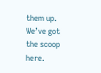them up. We’ve got the scoop here.